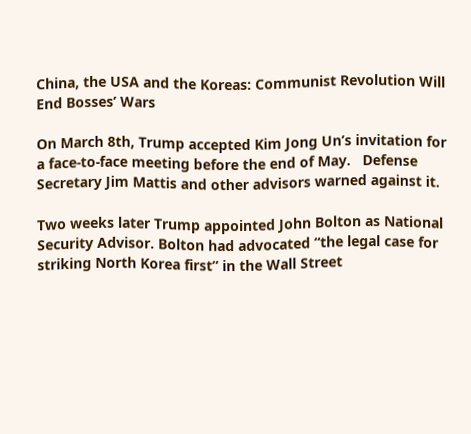China, the USA and the Koreas: Communist Revolution Will End Bosses’ Wars

On March 8th, Trump accepted Kim Jong Un’s invitation for a face-to-face meeting before the end of May.   Defense Secretary Jim Mattis and other advisors warned against it.

Two weeks later Trump appointed John Bolton as National Security Advisor. Bolton had advocated “the legal case for striking North Korea first” in the Wall Street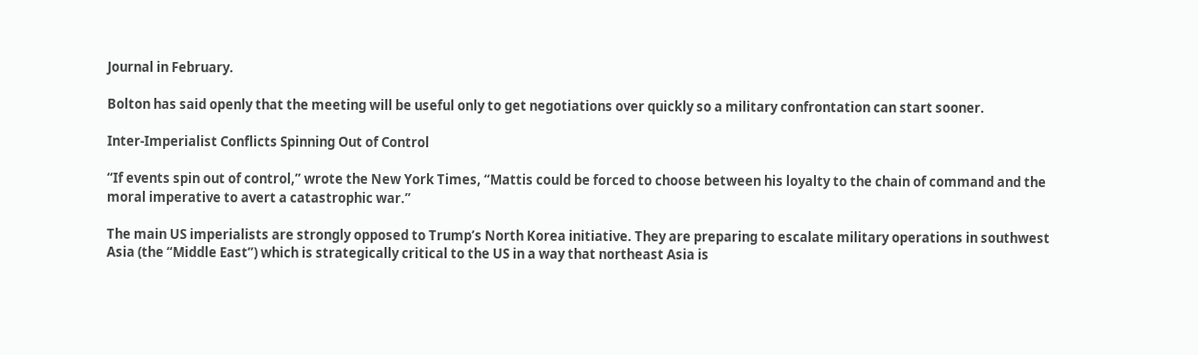Journal in February.

Bolton has said openly that the meeting will be useful only to get negotiations over quickly so a military confrontation can start sooner.

Inter-Imperialist Conflicts Spinning Out of Control

“If events spin out of control,” wrote the New York Times, “Mattis could be forced to choose between his loyalty to the chain of command and the moral imperative to avert a catastrophic war.”

The main US imperialists are strongly opposed to Trump’s North Korea initiative. They are preparing to escalate military operations in southwest Asia (the “Middle East”) which is strategically critical to the US in a way that northeast Asia is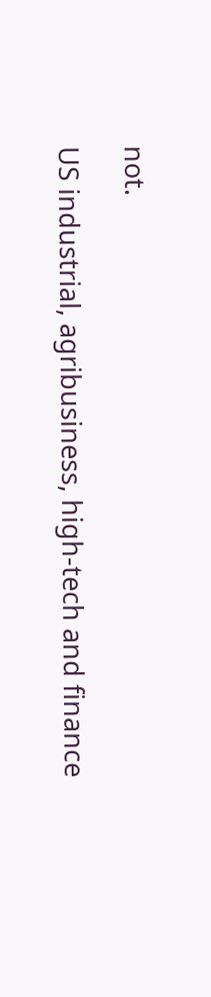not.

US industrial, agribusiness, high-tech and finance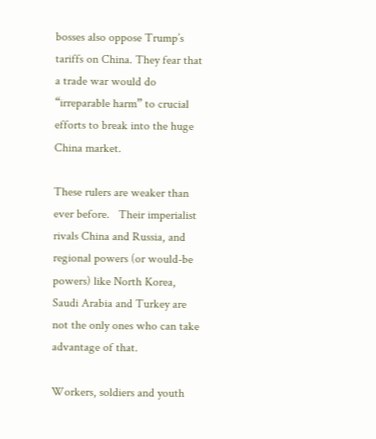bosses also oppose Trump’s tariffs on China. They fear that a trade war would do “irreparable harm” to crucial efforts to break into the huge China market.

These rulers are weaker than ever before.   Their imperialist rivals China and Russia, and regional powers (or would-be powers) like North Korea, Saudi Arabia and Turkey are not the only ones who can take advantage of that.

Workers, soldiers and youth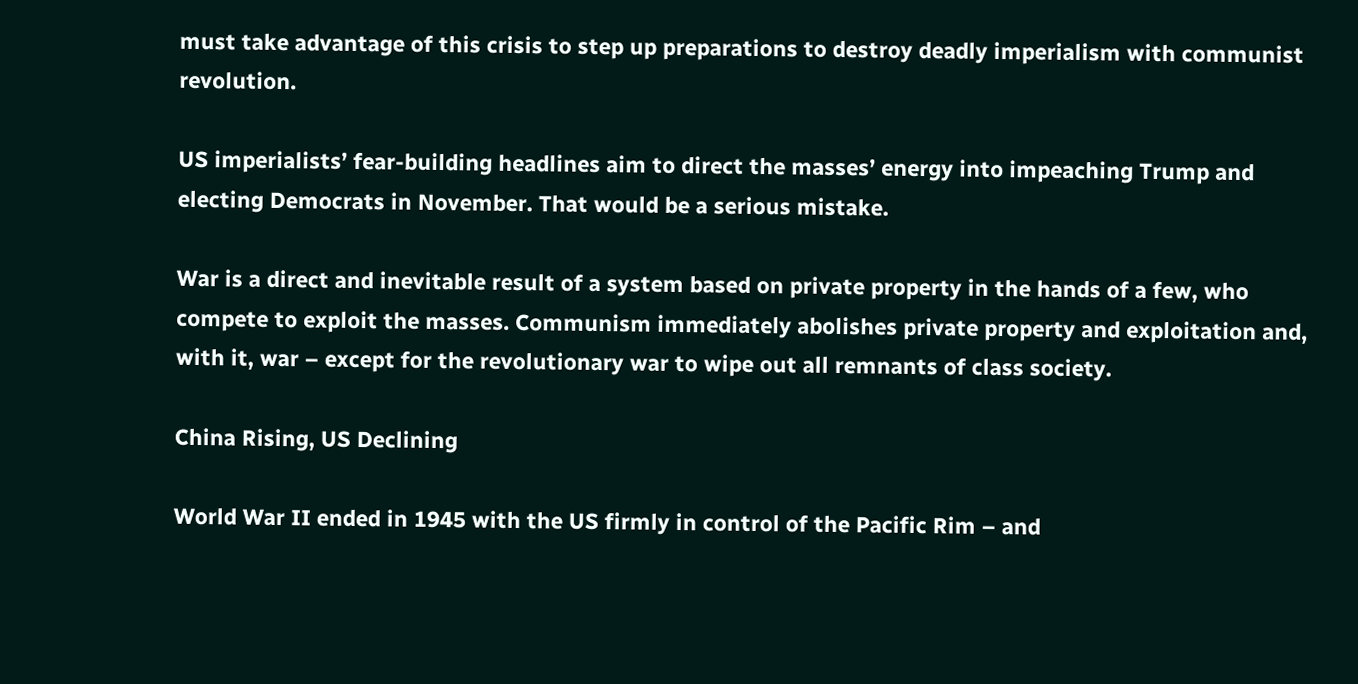must take advantage of this crisis to step up preparations to destroy deadly imperialism with communist revolution.

US imperialists’ fear-building headlines aim to direct the masses’ energy into impeaching Trump and electing Democrats in November. That would be a serious mistake.

War is a direct and inevitable result of a system based on private property in the hands of a few, who compete to exploit the masses. Communism immediately abolishes private property and exploitation and, with it, war – except for the revolutionary war to wipe out all remnants of class society.

China Rising, US Declining

World War II ended in 1945 with the US firmly in control of the Pacific Rim – and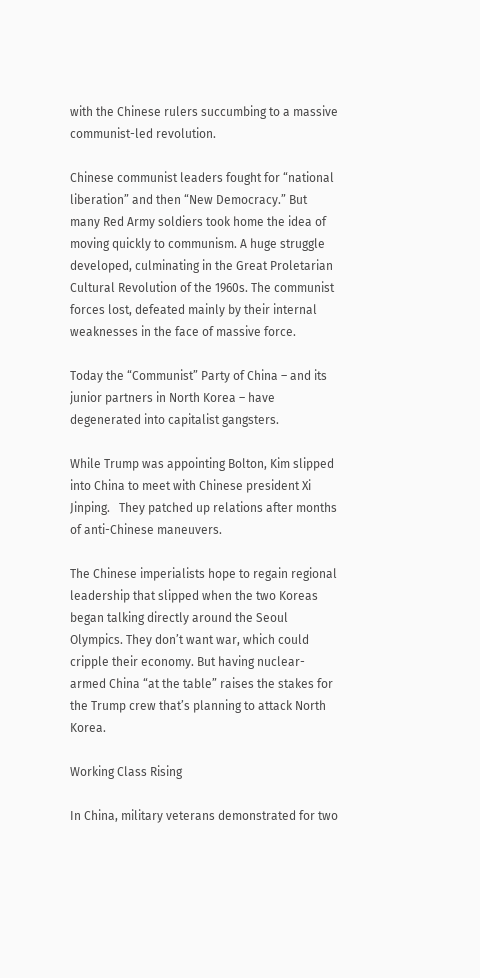with the Chinese rulers succumbing to a massive communist-led revolution.

Chinese communist leaders fought for “national liberation” and then “New Democracy.” But many Red Army soldiers took home the idea of moving quickly to communism. A huge struggle developed, culminating in the Great Proletarian Cultural Revolution of the 1960s. The communist forces lost, defeated mainly by their internal weaknesses in the face of massive force.

Today the “Communist” Party of China – and its junior partners in North Korea – have degenerated into capitalist gangsters.

While Trump was appointing Bolton, Kim slipped into China to meet with Chinese president Xi Jinping.   They patched up relations after months of anti-Chinese maneuvers.

The Chinese imperialists hope to regain regional leadership that slipped when the two Koreas began talking directly around the Seoul Olympics. They don’t want war, which could cripple their economy. But having nuclear-armed China “at the table” raises the stakes for the Trump crew that’s planning to attack North Korea.

Working Class Rising

In China, military veterans demonstrated for two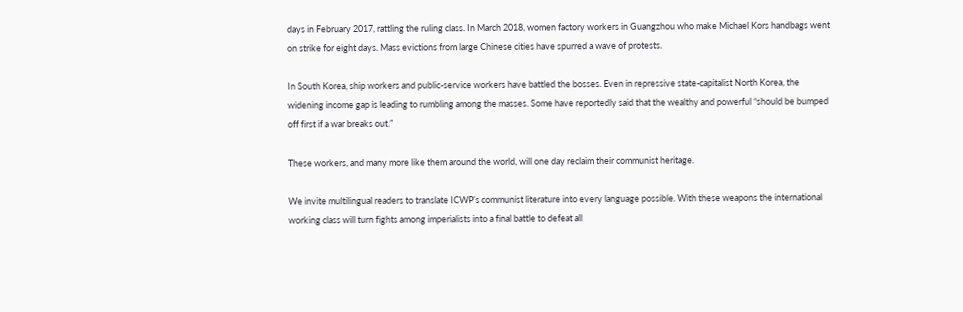days in February 2017, rattling the ruling class. In March 2018, women factory workers in Guangzhou who make Michael Kors handbags went on strike for eight days. Mass evictions from large Chinese cities have spurred a wave of protests.

In South Korea, ship workers and public-service workers have battled the bosses. Even in repressive state-capitalist North Korea, the widening income gap is leading to rumbling among the masses. Some have reportedly said that the wealthy and powerful “should be bumped off first if a war breaks out.”

These workers, and many more like them around the world, will one day reclaim their communist heritage.

We invite multilingual readers to translate ICWP’s communist literature into every language possible. With these weapons the international working class will turn fights among imperialists into a final battle to defeat all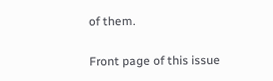of them.

Front page of this issue